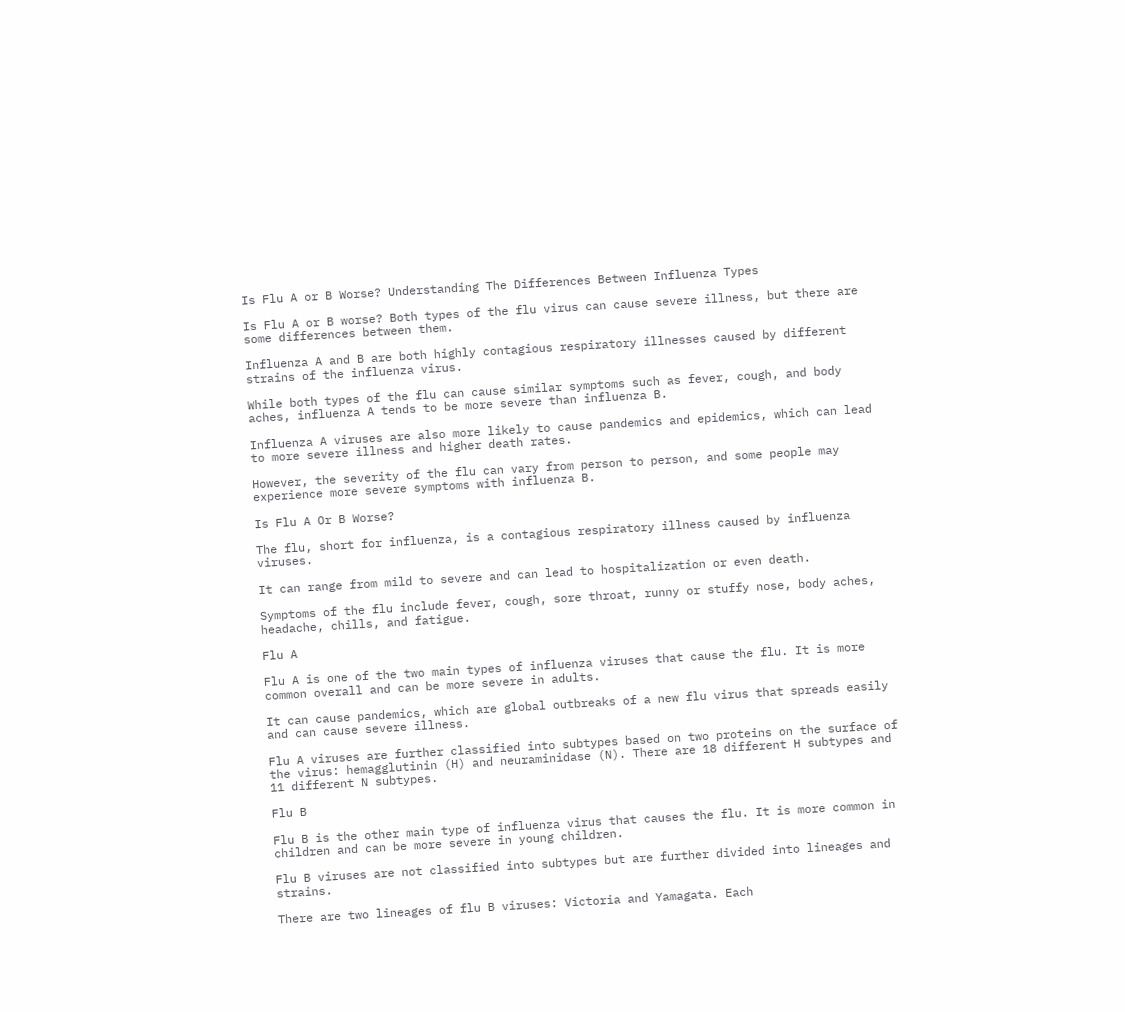Is Flu A or B Worse? Understanding The Differences Between Influenza Types

Is Flu A or B worse? Both types of the flu virus can cause severe illness, but there are some differences between them.

Influenza A and B are both highly contagious respiratory illnesses caused by different strains of the influenza virus.

While both types of the flu can cause similar symptoms such as fever, cough, and body aches, influenza A tends to be more severe than influenza B.

Influenza A viruses are also more likely to cause pandemics and epidemics, which can lead to more severe illness and higher death rates.

However, the severity of the flu can vary from person to person, and some people may experience more severe symptoms with influenza B.

Is Flu A Or B Worse?

The flu, short for influenza, is a contagious respiratory illness caused by influenza viruses.

It can range from mild to severe and can lead to hospitalization or even death.

Symptoms of the flu include fever, cough, sore throat, runny or stuffy nose, body aches, headache, chills, and fatigue.

Flu A

Flu A is one of the two main types of influenza viruses that cause the flu. It is more common overall and can be more severe in adults.

It can cause pandemics, which are global outbreaks of a new flu virus that spreads easily and can cause severe illness.

Flu A viruses are further classified into subtypes based on two proteins on the surface of the virus: hemagglutinin (H) and neuraminidase (N). There are 18 different H subtypes and 11 different N subtypes.

Flu B

Flu B is the other main type of influenza virus that causes the flu. It is more common in children and can be more severe in young children.

Flu B viruses are not classified into subtypes but are further divided into lineages and strains.

There are two lineages of flu B viruses: Victoria and Yamagata. Each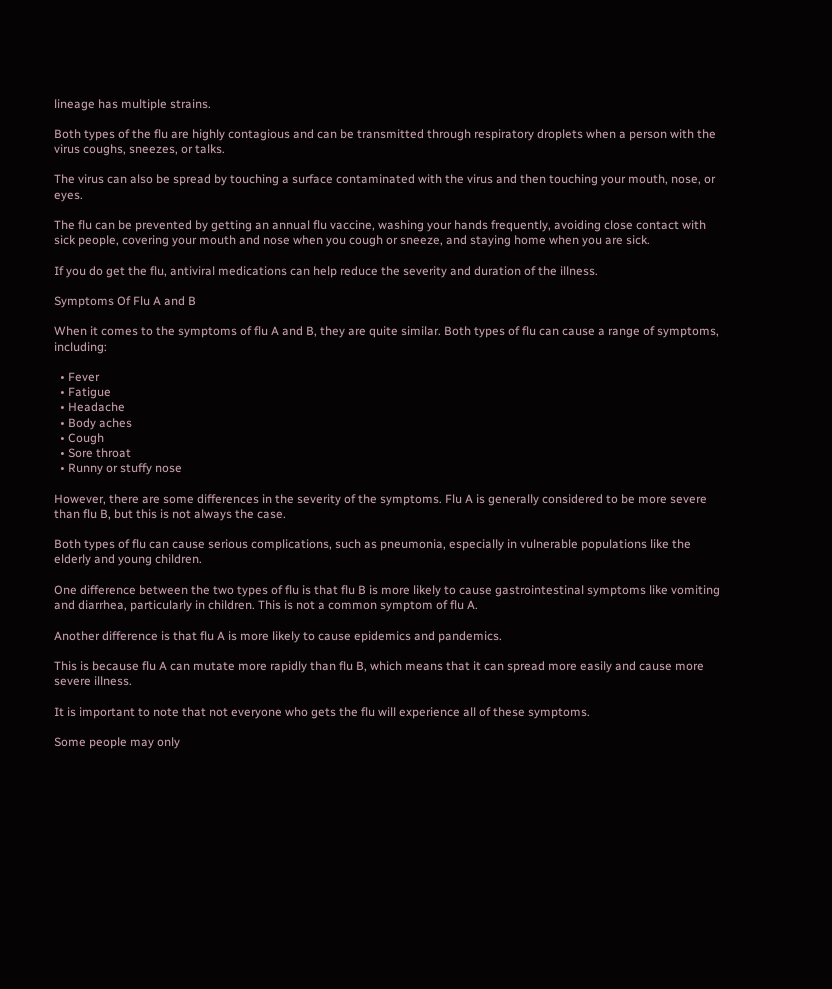lineage has multiple strains.

Both types of the flu are highly contagious and can be transmitted through respiratory droplets when a person with the virus coughs, sneezes, or talks.

The virus can also be spread by touching a surface contaminated with the virus and then touching your mouth, nose, or eyes.

The flu can be prevented by getting an annual flu vaccine, washing your hands frequently, avoiding close contact with sick people, covering your mouth and nose when you cough or sneeze, and staying home when you are sick.

If you do get the flu, antiviral medications can help reduce the severity and duration of the illness.

Symptoms Of Flu A and B

When it comes to the symptoms of flu A and B, they are quite similar. Both types of flu can cause a range of symptoms, including:

  • Fever
  • Fatigue
  • Headache
  • Body aches
  • Cough
  • Sore throat
  • Runny or stuffy nose

However, there are some differences in the severity of the symptoms. Flu A is generally considered to be more severe than flu B, but this is not always the case.

Both types of flu can cause serious complications, such as pneumonia, especially in vulnerable populations like the elderly and young children.

One difference between the two types of flu is that flu B is more likely to cause gastrointestinal symptoms like vomiting and diarrhea, particularly in children. This is not a common symptom of flu A.

Another difference is that flu A is more likely to cause epidemics and pandemics.

This is because flu A can mutate more rapidly than flu B, which means that it can spread more easily and cause more severe illness.

It is important to note that not everyone who gets the flu will experience all of these symptoms.

Some people may only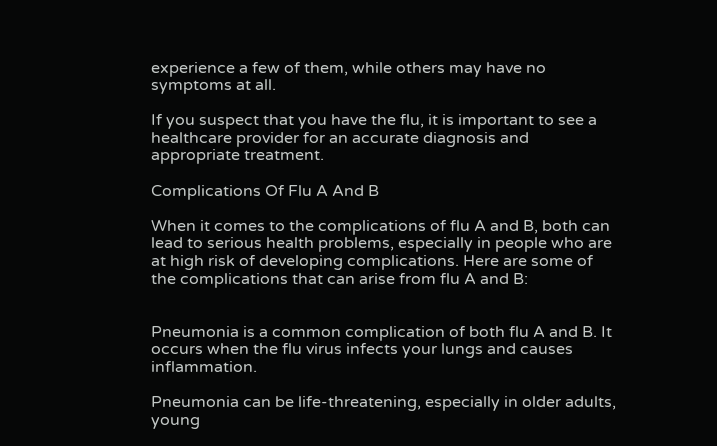experience a few of them, while others may have no symptoms at all.

If you suspect that you have the flu, it is important to see a healthcare provider for an accurate diagnosis and appropriate treatment.

Complications Of Flu A And B

When it comes to the complications of flu A and B, both can lead to serious health problems, especially in people who are at high risk of developing complications. Here are some of the complications that can arise from flu A and B:


Pneumonia is a common complication of both flu A and B. It occurs when the flu virus infects your lungs and causes inflammation.

Pneumonia can be life-threatening, especially in older adults, young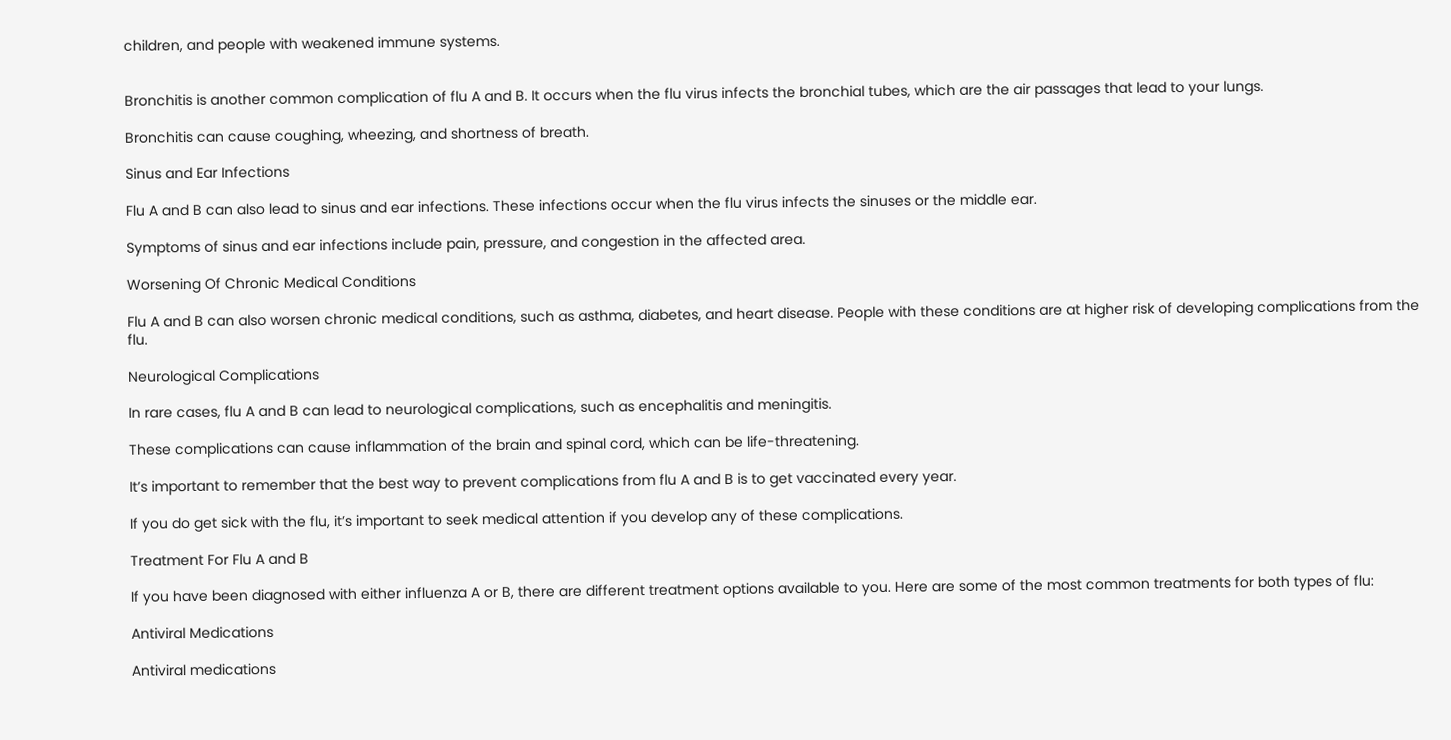children, and people with weakened immune systems.


Bronchitis is another common complication of flu A and B. It occurs when the flu virus infects the bronchial tubes, which are the air passages that lead to your lungs.

Bronchitis can cause coughing, wheezing, and shortness of breath.

Sinus and Ear Infections

Flu A and B can also lead to sinus and ear infections. These infections occur when the flu virus infects the sinuses or the middle ear.

Symptoms of sinus and ear infections include pain, pressure, and congestion in the affected area.

Worsening Of Chronic Medical Conditions

Flu A and B can also worsen chronic medical conditions, such as asthma, diabetes, and heart disease. People with these conditions are at higher risk of developing complications from the flu.

Neurological Complications

In rare cases, flu A and B can lead to neurological complications, such as encephalitis and meningitis.

These complications can cause inflammation of the brain and spinal cord, which can be life-threatening.

It’s important to remember that the best way to prevent complications from flu A and B is to get vaccinated every year.

If you do get sick with the flu, it’s important to seek medical attention if you develop any of these complications.

Treatment For Flu A and B

If you have been diagnosed with either influenza A or B, there are different treatment options available to you. Here are some of the most common treatments for both types of flu:

Antiviral Medications

Antiviral medications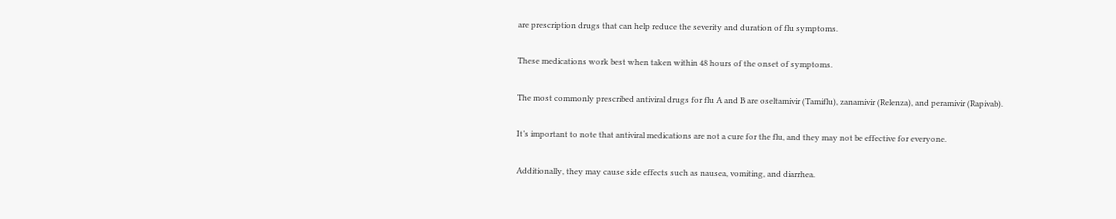are prescription drugs that can help reduce the severity and duration of flu symptoms.

These medications work best when taken within 48 hours of the onset of symptoms.

The most commonly prescribed antiviral drugs for flu A and B are oseltamivir (Tamiflu), zanamivir (Relenza), and peramivir (Rapivab).

It’s important to note that antiviral medications are not a cure for the flu, and they may not be effective for everyone.

Additionally, they may cause side effects such as nausea, vomiting, and diarrhea.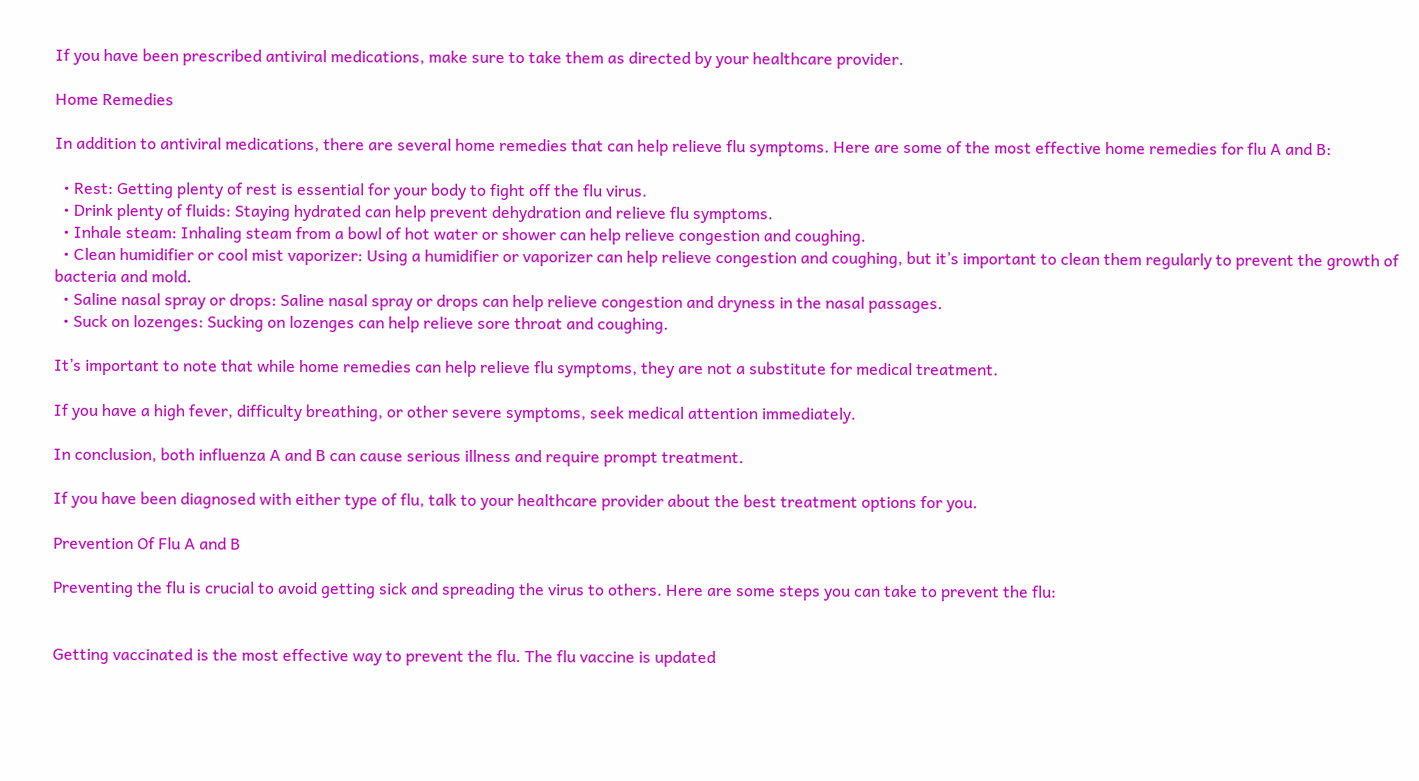If you have been prescribed antiviral medications, make sure to take them as directed by your healthcare provider.

Home Remedies

In addition to antiviral medications, there are several home remedies that can help relieve flu symptoms. Here are some of the most effective home remedies for flu A and B:

  • Rest: Getting plenty of rest is essential for your body to fight off the flu virus.
  • Drink plenty of fluids: Staying hydrated can help prevent dehydration and relieve flu symptoms.
  • Inhale steam: Inhaling steam from a bowl of hot water or shower can help relieve congestion and coughing.
  • Clean humidifier or cool mist vaporizer: Using a humidifier or vaporizer can help relieve congestion and coughing, but it’s important to clean them regularly to prevent the growth of bacteria and mold.
  • Saline nasal spray or drops: Saline nasal spray or drops can help relieve congestion and dryness in the nasal passages.
  • Suck on lozenges: Sucking on lozenges can help relieve sore throat and coughing.

It’s important to note that while home remedies can help relieve flu symptoms, they are not a substitute for medical treatment.

If you have a high fever, difficulty breathing, or other severe symptoms, seek medical attention immediately.

In conclusion, both influenza A and B can cause serious illness and require prompt treatment.

If you have been diagnosed with either type of flu, talk to your healthcare provider about the best treatment options for you.

Prevention Of Flu A and B

Preventing the flu is crucial to avoid getting sick and spreading the virus to others. Here are some steps you can take to prevent the flu:


Getting vaccinated is the most effective way to prevent the flu. The flu vaccine is updated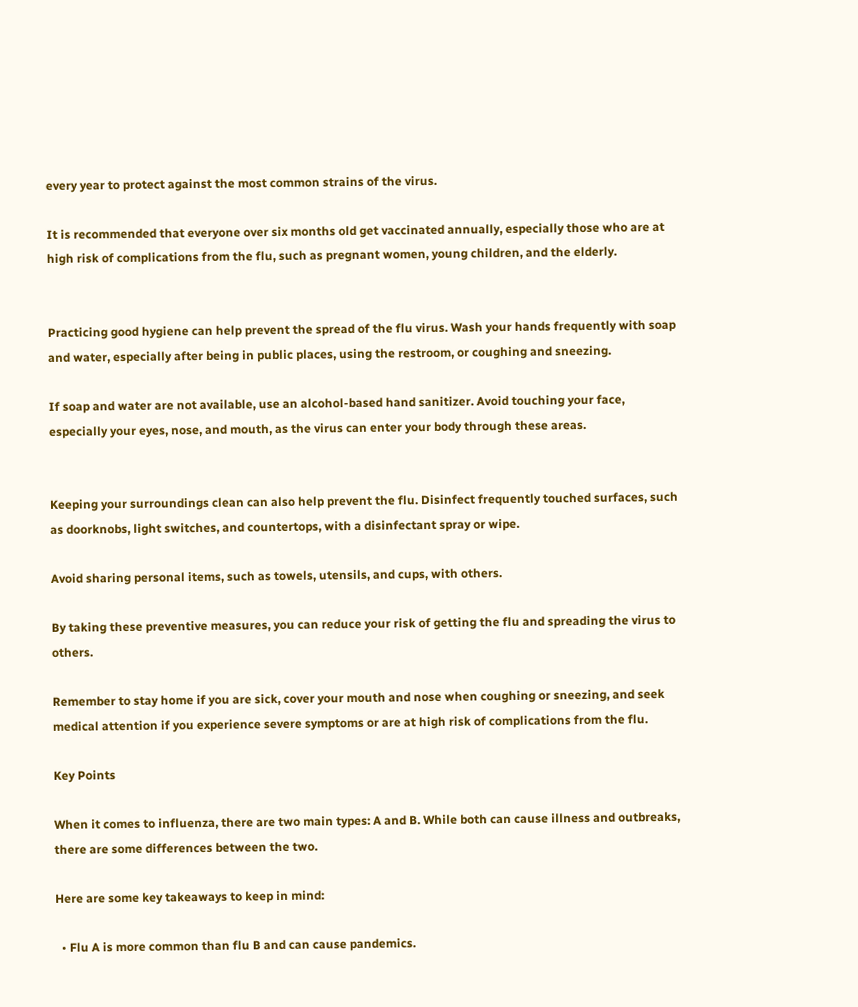every year to protect against the most common strains of the virus.

It is recommended that everyone over six months old get vaccinated annually, especially those who are at high risk of complications from the flu, such as pregnant women, young children, and the elderly.


Practicing good hygiene can help prevent the spread of the flu virus. Wash your hands frequently with soap and water, especially after being in public places, using the restroom, or coughing and sneezing.

If soap and water are not available, use an alcohol-based hand sanitizer. Avoid touching your face, especially your eyes, nose, and mouth, as the virus can enter your body through these areas.


Keeping your surroundings clean can also help prevent the flu. Disinfect frequently touched surfaces, such as doorknobs, light switches, and countertops, with a disinfectant spray or wipe.

Avoid sharing personal items, such as towels, utensils, and cups, with others.

By taking these preventive measures, you can reduce your risk of getting the flu and spreading the virus to others.

Remember to stay home if you are sick, cover your mouth and nose when coughing or sneezing, and seek medical attention if you experience severe symptoms or are at high risk of complications from the flu.

Key Points

When it comes to influenza, there are two main types: A and B. While both can cause illness and outbreaks, there are some differences between the two.

Here are some key takeaways to keep in mind:

  • Flu A is more common than flu B and can cause pandemics.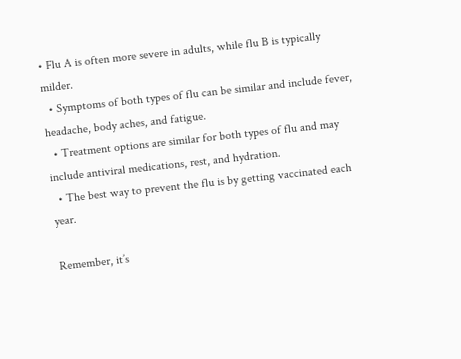• Flu A is often more severe in adults, while flu B is typically milder.
  • Symptoms of both types of flu can be similar and include fever, headache, body aches, and fatigue.
  • Treatment options are similar for both types of flu and may include antiviral medications, rest, and hydration.
  • The best way to prevent the flu is by getting vaccinated each year.

Remember, it’s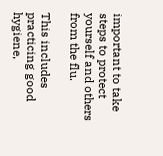important to take steps to protect yourself and others from the flu.

This includes practicing good hygiene,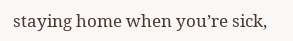staying home when you’re sick,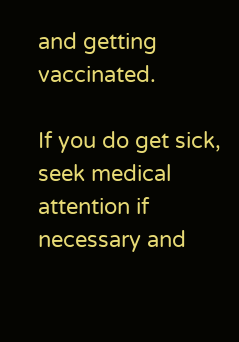and getting vaccinated.

If you do get sick, seek medical attention if necessary and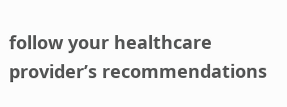follow your healthcare provider’s recommendations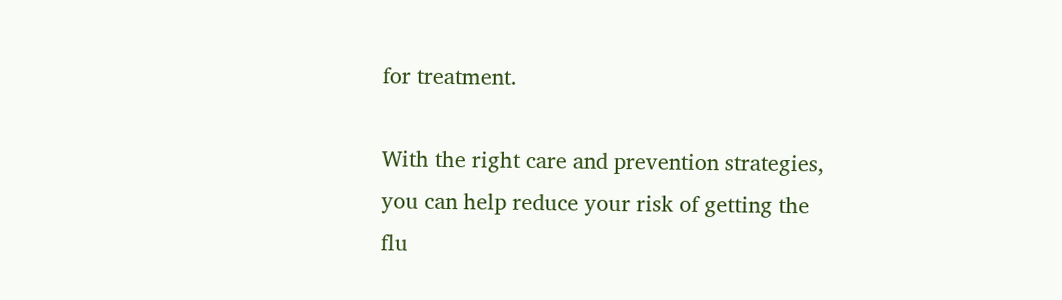for treatment.

With the right care and prevention strategies, you can help reduce your risk of getting the flu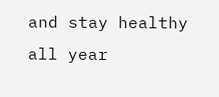and stay healthy all year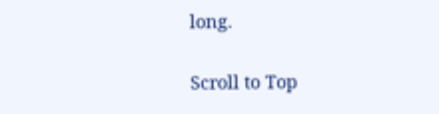long.

Scroll to Top